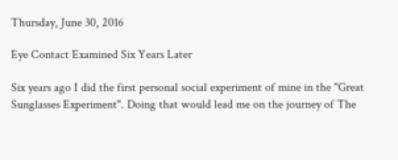Thursday, June 30, 2016

Eye Contact Examined Six Years Later

Six years ago I did the first personal social experiment of mine in the "Great Sunglasses Experiment". Doing that would lead me on the journey of The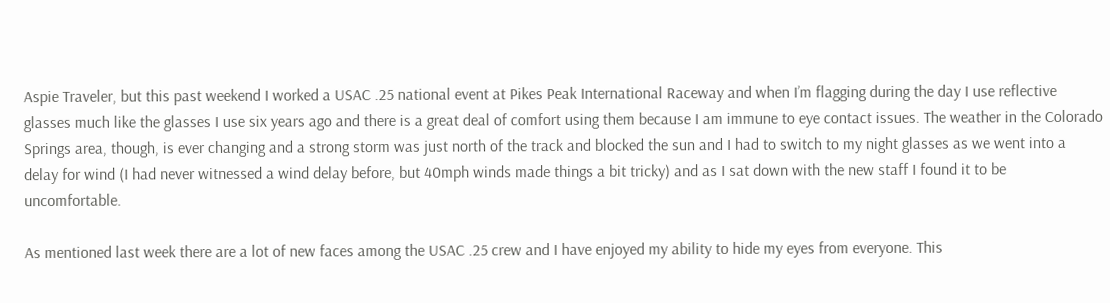Aspie Traveler, but this past weekend I worked a USAC .25 national event at Pikes Peak International Raceway and when I’m flagging during the day I use reflective glasses much like the glasses I use six years ago and there is a great deal of comfort using them because I am immune to eye contact issues. The weather in the Colorado Springs area, though, is ever changing and a strong storm was just north of the track and blocked the sun and I had to switch to my night glasses as we went into a delay for wind (I had never witnessed a wind delay before, but 40mph winds made things a bit tricky) and as I sat down with the new staff I found it to be uncomfortable.

As mentioned last week there are a lot of new faces among the USAC .25 crew and I have enjoyed my ability to hide my eyes from everyone. This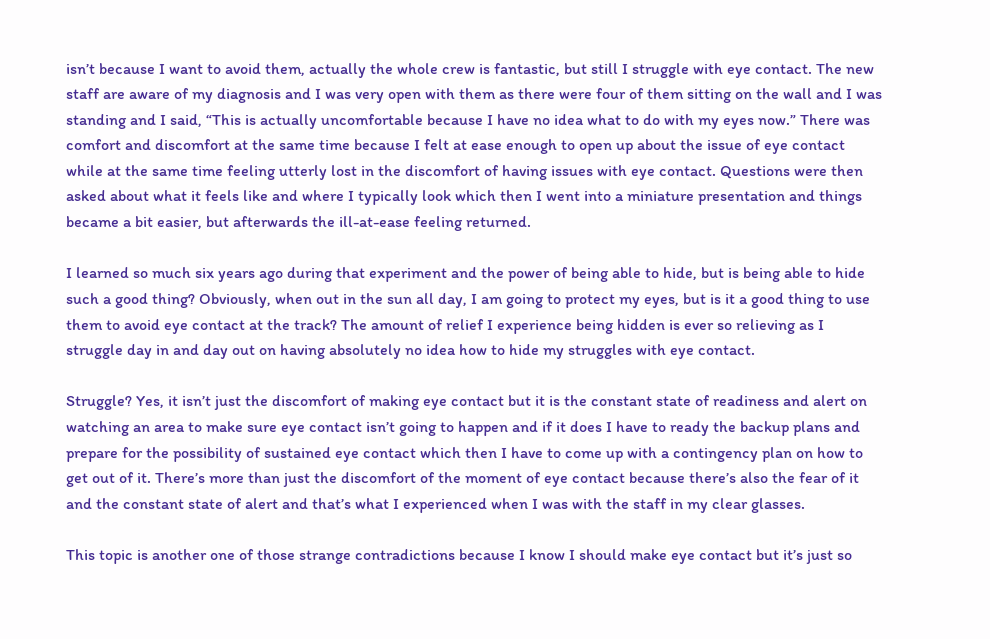isn’t because I want to avoid them, actually the whole crew is fantastic, but still I struggle with eye contact. The new staff are aware of my diagnosis and I was very open with them as there were four of them sitting on the wall and I was standing and I said, “This is actually uncomfortable because I have no idea what to do with my eyes now.” There was comfort and discomfort at the same time because I felt at ease enough to open up about the issue of eye contact while at the same time feeling utterly lost in the discomfort of having issues with eye contact. Questions were then asked about what it feels like and where I typically look which then I went into a miniature presentation and things became a bit easier, but afterwards the ill-at-ease feeling returned.

I learned so much six years ago during that experiment and the power of being able to hide, but is being able to hide such a good thing? Obviously, when out in the sun all day, I am going to protect my eyes, but is it a good thing to use them to avoid eye contact at the track? The amount of relief I experience being hidden is ever so relieving as I struggle day in and day out on having absolutely no idea how to hide my struggles with eye contact.

Struggle? Yes, it isn’t just the discomfort of making eye contact but it is the constant state of readiness and alert on watching an area to make sure eye contact isn’t going to happen and if it does I have to ready the backup plans and prepare for the possibility of sustained eye contact which then I have to come up with a contingency plan on how to get out of it. There’s more than just the discomfort of the moment of eye contact because there’s also the fear of it and the constant state of alert and that’s what I experienced when I was with the staff in my clear glasses.

This topic is another one of those strange contradictions because I know I should make eye contact but it’s just so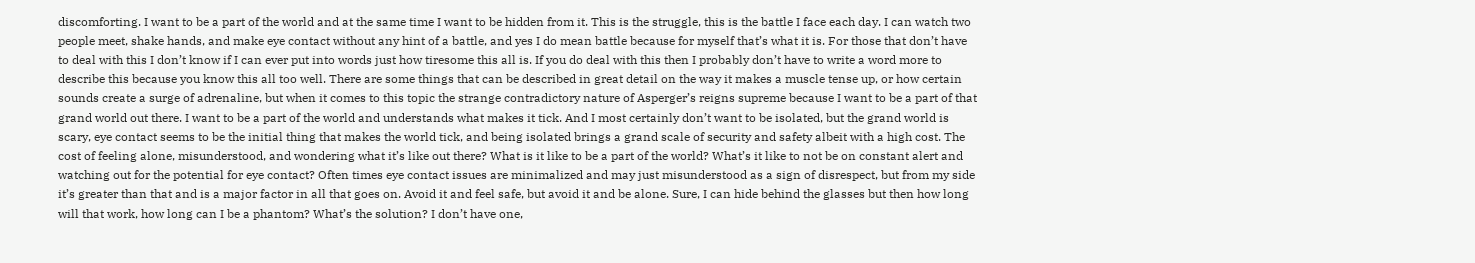discomforting. I want to be a part of the world and at the same time I want to be hidden from it. This is the struggle, this is the battle I face each day. I can watch two people meet, shake hands, and make eye contact without any hint of a battle, and yes I do mean battle because for myself that’s what it is. For those that don’t have to deal with this I don’t know if I can ever put into words just how tiresome this all is. If you do deal with this then I probably don’t have to write a word more to describe this because you know this all too well. There are some things that can be described in great detail on the way it makes a muscle tense up, or how certain sounds create a surge of adrenaline, but when it comes to this topic the strange contradictory nature of Asperger’s reigns supreme because I want to be a part of that grand world out there. I want to be a part of the world and understands what makes it tick. And I most certainly don’t want to be isolated, but the grand world is scary, eye contact seems to be the initial thing that makes the world tick, and being isolated brings a grand scale of security and safety albeit with a high cost. The cost of feeling alone, misunderstood, and wondering what it’s like out there? What is it like to be a part of the world? What’s it like to not be on constant alert and watching out for the potential for eye contact? Often times eye contact issues are minimalized and may just misunderstood as a sign of disrespect, but from my side it’s greater than that and is a major factor in all that goes on. Avoid it and feel safe, but avoid it and be alone. Sure, I can hide behind the glasses but then how long will that work, how long can I be a phantom? What’s the solution? I don’t have one,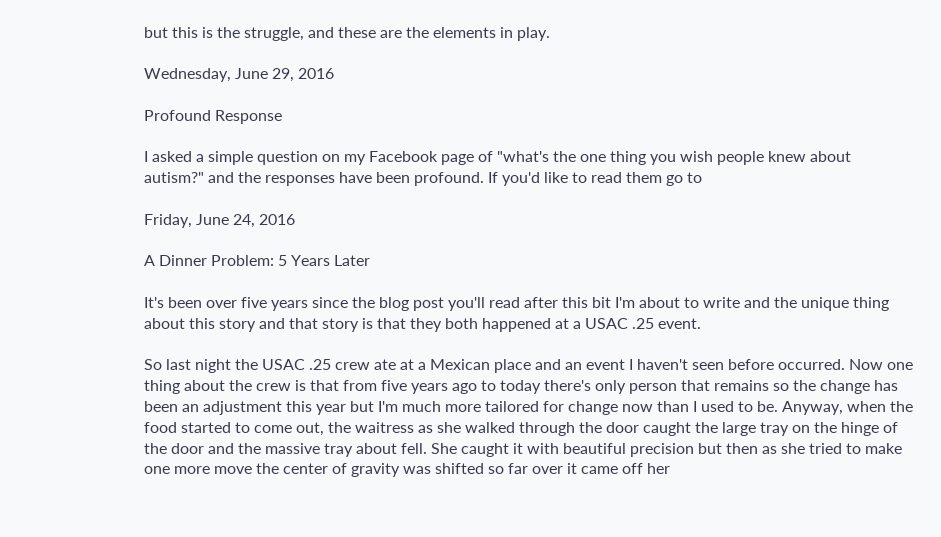but this is the struggle, and these are the elements in play.

Wednesday, June 29, 2016

Profound Response

I asked a simple question on my Facebook page of "what's the one thing you wish people knew about autism?" and the responses have been profound. If you'd like to read them go to

Friday, June 24, 2016

A Dinner Problem: 5 Years Later

It's been over five years since the blog post you'll read after this bit I'm about to write and the unique thing about this story and that story is that they both happened at a USAC .25 event.

So last night the USAC .25 crew ate at a Mexican place and an event I haven't seen before occurred. Now one thing about the crew is that from five years ago to today there's only person that remains so the change has been an adjustment this year but I'm much more tailored for change now than I used to be. Anyway, when the food started to come out, the waitress as she walked through the door caught the large tray on the hinge of the door and the massive tray about fell. She caught it with beautiful precision but then as she tried to make one more move the center of gravity was shifted so far over it came off her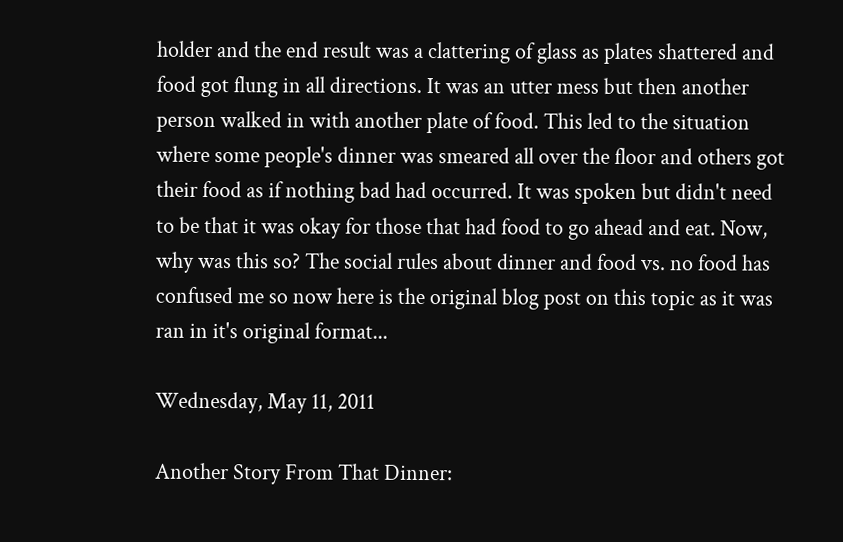holder and the end result was a clattering of glass as plates shattered and food got flung in all directions. It was an utter mess but then another person walked in with another plate of food. This led to the situation where some people's dinner was smeared all over the floor and others got their food as if nothing bad had occurred. It was spoken but didn't need to be that it was okay for those that had food to go ahead and eat. Now, why was this so? The social rules about dinner and food vs. no food has confused me so now here is the original blog post on this topic as it was ran in it's original format...

Wednesday, May 11, 2011

Another Story From That Dinner: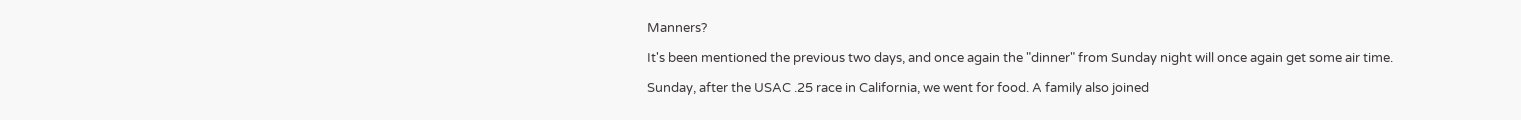Manners?

It's been mentioned the previous two days, and once again the "dinner" from Sunday night will once again get some air time.

Sunday, after the USAC .25 race in California, we went for food. A family also joined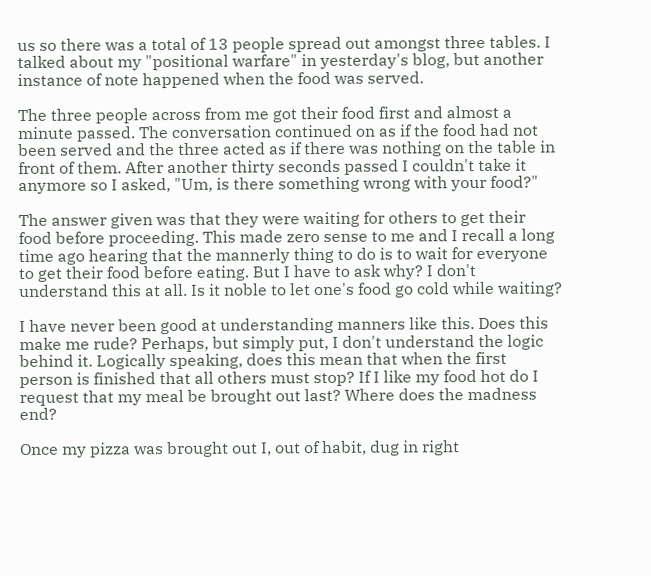us so there was a total of 13 people spread out amongst three tables. I talked about my "positional warfare" in yesterday's blog, but another instance of note happened when the food was served.

The three people across from me got their food first and almost a minute passed. The conversation continued on as if the food had not been served and the three acted as if there was nothing on the table in front of them. After another thirty seconds passed I couldn't take it anymore so I asked, "Um, is there something wrong with your food?"

The answer given was that they were waiting for others to get their food before proceeding. This made zero sense to me and I recall a long time ago hearing that the mannerly thing to do is to wait for everyone to get their food before eating. But I have to ask why? I don't understand this at all. Is it noble to let one's food go cold while waiting?

I have never been good at understanding manners like this. Does this make me rude? Perhaps, but simply put, I don't understand the logic behind it. Logically speaking, does this mean that when the first person is finished that all others must stop? If I like my food hot do I request that my meal be brought out last? Where does the madness end?

Once my pizza was brought out I, out of habit, dug in right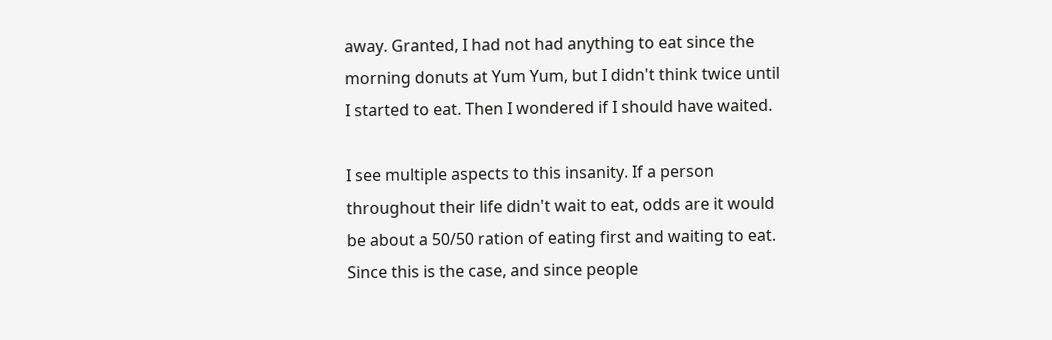away. Granted, I had not had anything to eat since the morning donuts at Yum Yum, but I didn't think twice until I started to eat. Then I wondered if I should have waited.

I see multiple aspects to this insanity. If a person throughout their life didn't wait to eat, odds are it would be about a 50/50 ration of eating first and waiting to eat. Since this is the case, and since people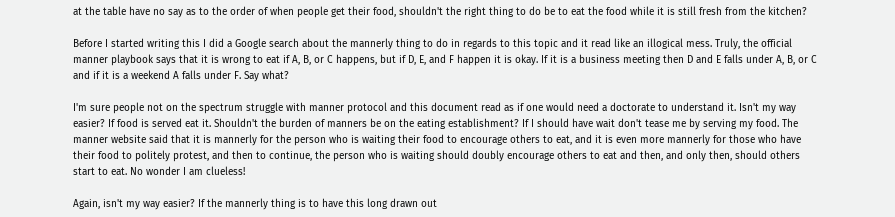at the table have no say as to the order of when people get their food, shouldn't the right thing to do be to eat the food while it is still fresh from the kitchen?

Before I started writing this I did a Google search about the mannerly thing to do in regards to this topic and it read like an illogical mess. Truly, the official manner playbook says that it is wrong to eat if A, B, or C happens, but if D, E, and F happen it is okay. If it is a business meeting then D and E falls under A, B, or C and if it is a weekend A falls under F. Say what?

I'm sure people not on the spectrum struggle with manner protocol and this document read as if one would need a doctorate to understand it. Isn't my way easier? If food is served eat it. Shouldn't the burden of manners be on the eating establishment? If I should have wait don't tease me by serving my food. The manner website said that it is mannerly for the person who is waiting their food to encourage others to eat, and it is even more mannerly for those who have their food to politely protest, and then to continue, the person who is waiting should doubly encourage others to eat and then, and only then, should others start to eat. No wonder I am clueless!

Again, isn't my way easier? If the mannerly thing is to have this long drawn out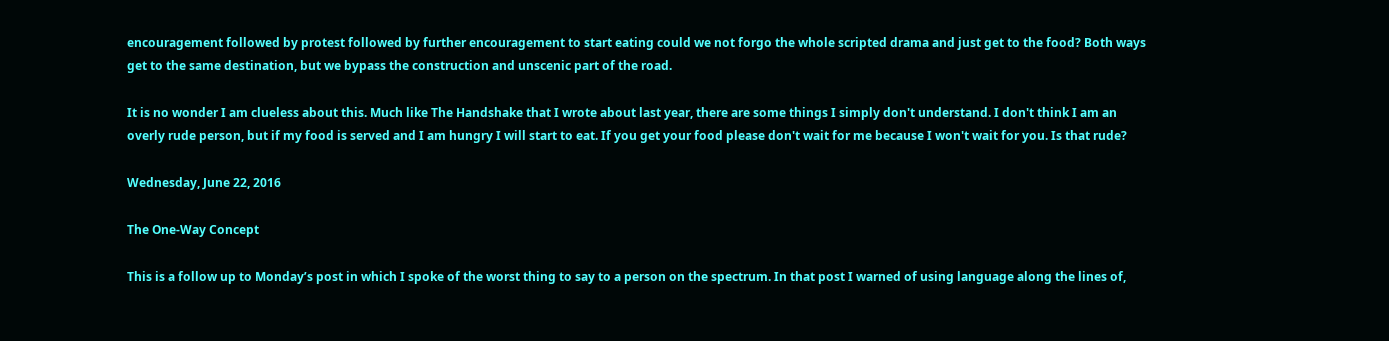encouragement followed by protest followed by further encouragement to start eating could we not forgo the whole scripted drama and just get to the food? Both ways get to the same destination, but we bypass the construction and unscenic part of the road.

It is no wonder I am clueless about this. Much like The Handshake that I wrote about last year, there are some things I simply don't understand. I don't think I am an overly rude person, but if my food is served and I am hungry I will start to eat. If you get your food please don't wait for me because I won't wait for you. Is that rude?

Wednesday, June 22, 2016

The One-Way Concept

This is a follow up to Monday’s post in which I spoke of the worst thing to say to a person on the spectrum. In that post I warned of using language along the lines of,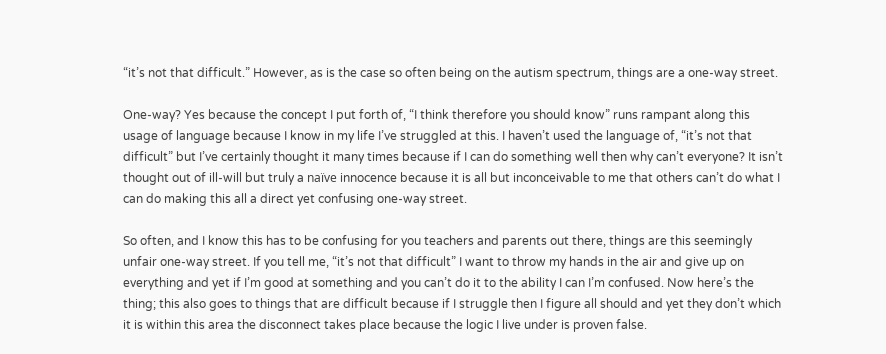“it’s not that difficult.” However, as is the case so often being on the autism spectrum, things are a one-way street.

One-way? Yes because the concept I put forth of, “I think therefore you should know” runs rampant along this usage of language because I know in my life I’ve struggled at this. I haven’t used the language of, “it’s not that difficult” but I’ve certainly thought it many times because if I can do something well then why can’t everyone? It isn’t thought out of ill-will but truly a naïve innocence because it is all but inconceivable to me that others can’t do what I can do making this all a direct yet confusing one-way street.

So often, and I know this has to be confusing for you teachers and parents out there, things are this seemingly unfair one-way street. If you tell me, “it’s not that difficult” I want to throw my hands in the air and give up on everything and yet if I’m good at something and you can’t do it to the ability I can I’m confused. Now here’s the thing; this also goes to things that are difficult because if I struggle then I figure all should and yet they don’t which it is within this area the disconnect takes place because the logic I live under is proven false.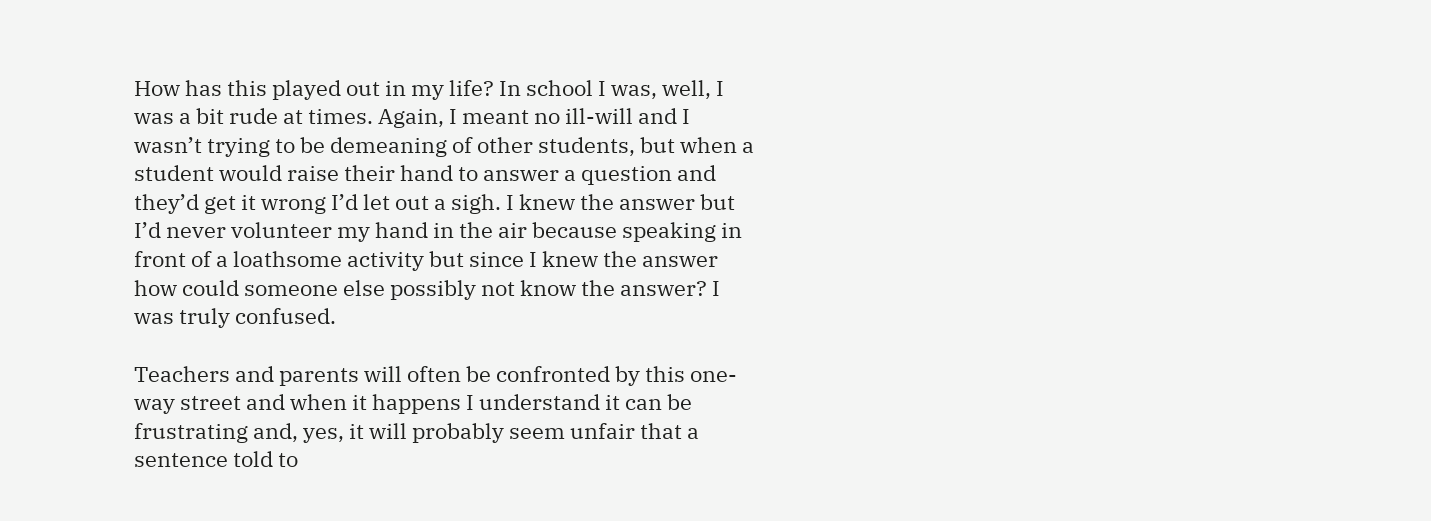How has this played out in my life? In school I was, well, I was a bit rude at times. Again, I meant no ill-will and I wasn’t trying to be demeaning of other students, but when a student would raise their hand to answer a question and they’d get it wrong I’d let out a sigh. I knew the answer but I’d never volunteer my hand in the air because speaking in front of a loathsome activity but since I knew the answer how could someone else possibly not know the answer? I was truly confused.

Teachers and parents will often be confronted by this one-way street and when it happens I understand it can be frustrating and, yes, it will probably seem unfair that a sentence told to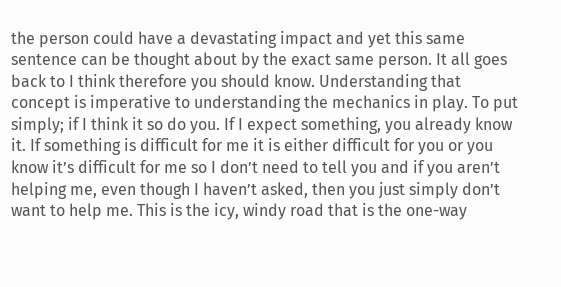the person could have a devastating impact and yet this same sentence can be thought about by the exact same person. It all goes back to I think therefore you should know. Understanding that concept is imperative to understanding the mechanics in play. To put simply; if I think it so do you. If I expect something, you already know it. If something is difficult for me it is either difficult for you or you know it’s difficult for me so I don’t need to tell you and if you aren’t helping me, even though I haven’t asked, then you just simply don’t want to help me. This is the icy, windy road that is the one-way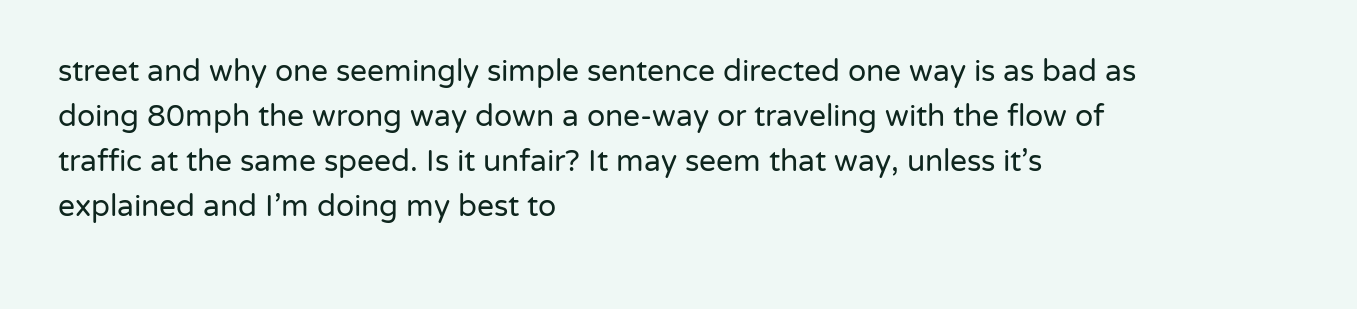street and why one seemingly simple sentence directed one way is as bad as doing 80mph the wrong way down a one-way or traveling with the flow of traffic at the same speed. Is it unfair? It may seem that way, unless it’s explained and I’m doing my best to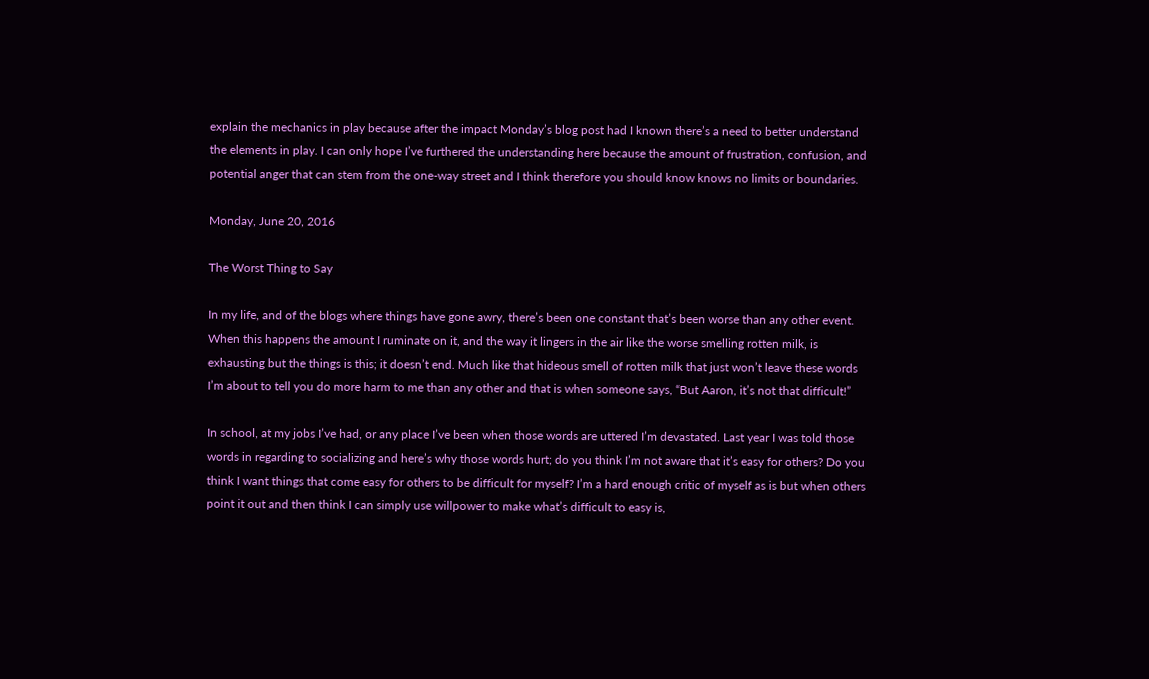explain the mechanics in play because after the impact Monday’s blog post had I known there’s a need to better understand the elements in play. I can only hope I’ve furthered the understanding here because the amount of frustration, confusion, and potential anger that can stem from the one-way street and I think therefore you should know knows no limits or boundaries.

Monday, June 20, 2016

The Worst Thing to Say

In my life, and of the blogs where things have gone awry, there’s been one constant that’s been worse than any other event. When this happens the amount I ruminate on it, and the way it lingers in the air like the worse smelling rotten milk, is exhausting but the things is this; it doesn’t end. Much like that hideous smell of rotten milk that just won’t leave these words I’m about to tell you do more harm to me than any other and that is when someone says, “But Aaron, it’s not that difficult!”

In school, at my jobs I’ve had, or any place I’ve been when those words are uttered I’m devastated. Last year I was told those words in regarding to socializing and here’s why those words hurt; do you think I’m not aware that it’s easy for others? Do you think I want things that come easy for others to be difficult for myself? I’m a hard enough critic of myself as is but when others point it out and then think I can simply use willpower to make what’s difficult to easy is,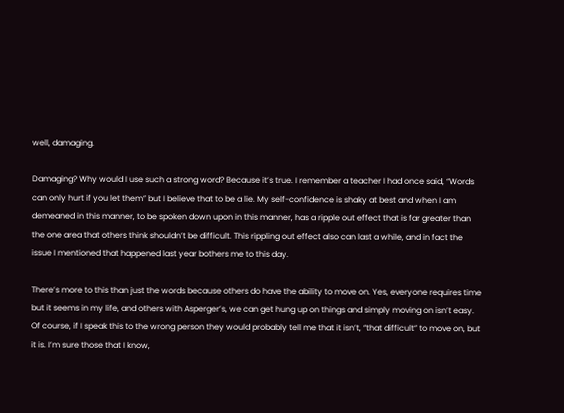well, damaging.

Damaging? Why would I use such a strong word? Because it’s true. I remember a teacher I had once said, “Words can only hurt if you let them” but I believe that to be a lie. My self-confidence is shaky at best and when I am demeaned in this manner, to be spoken down upon in this manner, has a ripple out effect that is far greater than the one area that others think shouldn’t be difficult. This rippling out effect also can last a while, and in fact the issue I mentioned that happened last year bothers me to this day.

There’s more to this than just the words because others do have the ability to move on. Yes, everyone requires time but it seems in my life, and others with Asperger’s, we can get hung up on things and simply moving on isn’t easy. Of course, if I speak this to the wrong person they would probably tell me that it isn’t, “that difficult” to move on, but it is. I’m sure those that I know,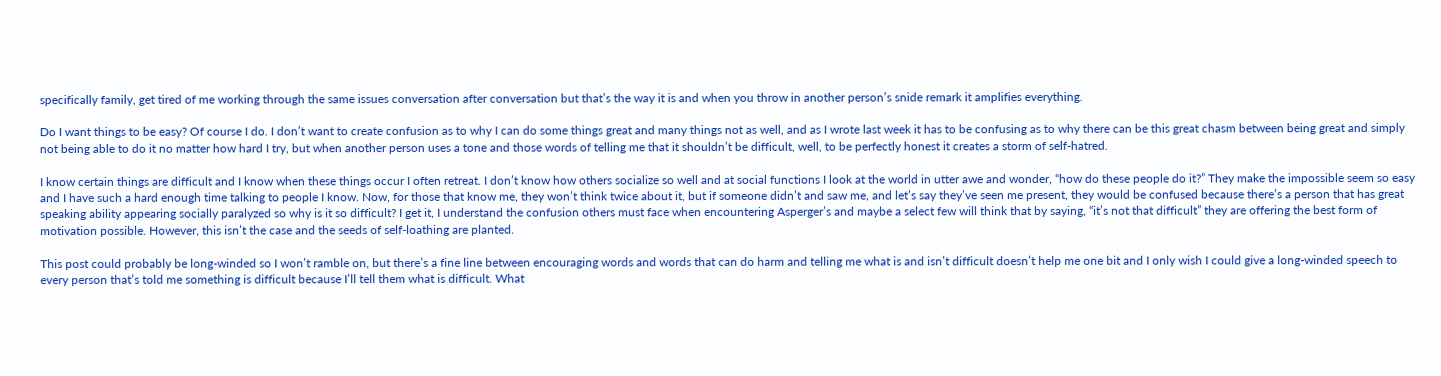specifically family, get tired of me working through the same issues conversation after conversation but that’s the way it is and when you throw in another person’s snide remark it amplifies everything.

Do I want things to be easy? Of course I do. I don’t want to create confusion as to why I can do some things great and many things not as well, and as I wrote last week it has to be confusing as to why there can be this great chasm between being great and simply not being able to do it no matter how hard I try, but when another person uses a tone and those words of telling me that it shouldn’t be difficult, well, to be perfectly honest it creates a storm of self-hatred.

I know certain things are difficult and I know when these things occur I often retreat. I don’t know how others socialize so well and at social functions I look at the world in utter awe and wonder, “how do these people do it?” They make the impossible seem so easy and I have such a hard enough time talking to people I know. Now, for those that know me, they won’t think twice about it, but if someone didn’t and saw me, and let’s say they’ve seen me present, they would be confused because there’s a person that has great speaking ability appearing socially paralyzed so why is it so difficult? I get it, I understand the confusion others must face when encountering Asperger’s and maybe a select few will think that by saying, “it’s not that difficult” they are offering the best form of motivation possible. However, this isn’t the case and the seeds of self-loathing are planted.

This post could probably be long-winded so I won’t ramble on, but there’s a fine line between encouraging words and words that can do harm and telling me what is and isn’t difficult doesn’t help me one bit and I only wish I could give a long-winded speech to every person that’s told me something is difficult because I’ll tell them what is difficult. What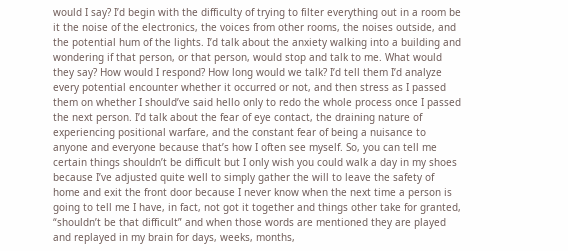would I say? I’d begin with the difficulty of trying to filter everything out in a room be it the noise of the electronics, the voices from other rooms, the noises outside, and the potential hum of the lights. I’d talk about the anxiety walking into a building and wondering if that person, or that person, would stop and talk to me. What would they say? How would I respond? How long would we talk? I’d tell them I’d analyze every potential encounter whether it occurred or not, and then stress as I passed them on whether I should’ve said hello only to redo the whole process once I passed the next person. I’d talk about the fear of eye contact, the draining nature of experiencing positional warfare, and the constant fear of being a nuisance to anyone and everyone because that’s how I often see myself. So, you can tell me certain things shouldn’t be difficult but I only wish you could walk a day in my shoes because I’ve adjusted quite well to simply gather the will to leave the safety of home and exit the front door because I never know when the next time a person is going to tell me I have, in fact, not got it together and things other take for granted, “shouldn’t be that difficult” and when those words are mentioned they are played and replayed in my brain for days, weeks, months,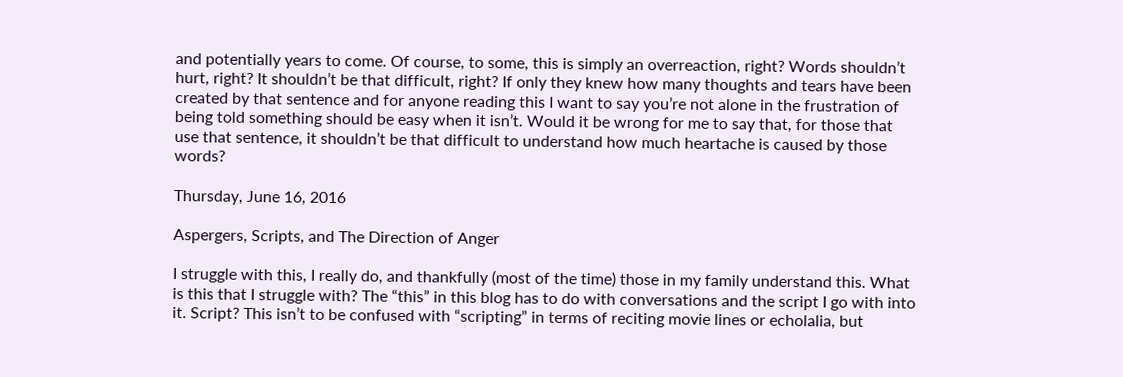and potentially years to come. Of course, to some, this is simply an overreaction, right? Words shouldn’t hurt, right? It shouldn’t be that difficult, right? If only they knew how many thoughts and tears have been created by that sentence and for anyone reading this I want to say you’re not alone in the frustration of being told something should be easy when it isn’t. Would it be wrong for me to say that, for those that use that sentence, it shouldn’t be that difficult to understand how much heartache is caused by those words?

Thursday, June 16, 2016

Aspergers, Scripts, and The Direction of Anger

I struggle with this, I really do, and thankfully (most of the time) those in my family understand this. What is this that I struggle with? The “this” in this blog has to do with conversations and the script I go with into it. Script? This isn’t to be confused with “scripting” in terms of reciting movie lines or echolalia, but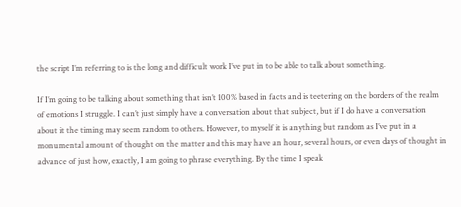the script I’m referring to is the long and difficult work I’ve put in to be able to talk about something.

If I’m going to be talking about something that isn’t 100% based in facts and is teetering on the borders of the realm of emotions I struggle. I can’t just simply have a conversation about that subject, but if I do have a conversation about it the timing may seem random to others. However, to myself it is anything but random as I’ve put in a monumental amount of thought on the matter and this may have an hour, several hours, or even days of thought in advance of just how, exactly, I am going to phrase everything. By the time I speak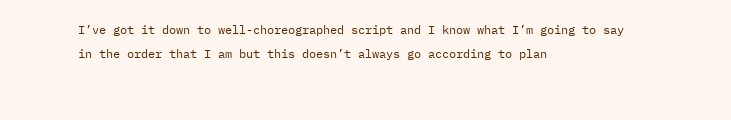I’ve got it down to well-choreographed script and I know what I’m going to say in the order that I am but this doesn’t always go according to plan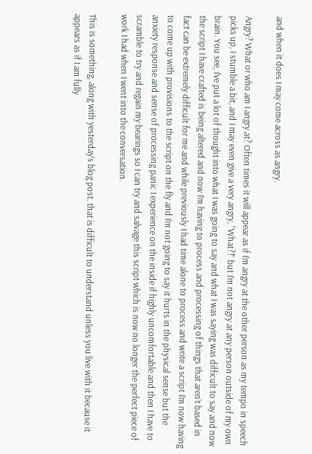and when it does I may come across as angry.

Angry? What or who am I angry at? Often times it will appear as if I’m angry at the other person as my tempo in speech picks up, I stumble a bit, and I may even give a very angry, “What?!” but I’m not angry at any person outside of my own brain. You see, I’ve put a lot of thought into what I was going to say and what I was saying was difficult to say and now the script I have crafted is being altered and now I’m having to process and processing of things that aren’t based in fact can be extremely difficult for me and while previously I had time alone to process and write a script I’m now having to come up with provisions to the script on the fly and I’m not going to say it hurts in the physical sense but the anxiety response and sense of processing panic I experience on the inside if highly uncomfortable and then I have to scramble to try and regain my bearings so I can try and salvage this script which is now no longer the perfect piece of work I had when I went into the conversation.

This is something, along with yesterday’s blog post, that is difficult to understand unless you live with it because it appears as if I am fully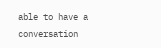able to have a conversation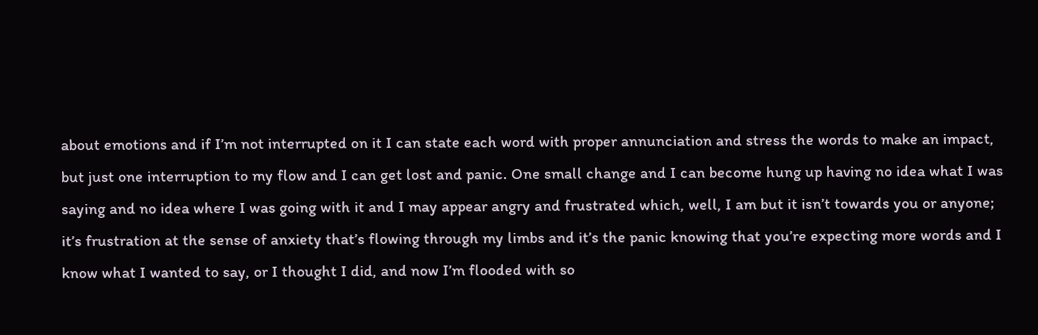about emotions and if I’m not interrupted on it I can state each word with proper annunciation and stress the words to make an impact, but just one interruption to my flow and I can get lost and panic. One small change and I can become hung up having no idea what I was saying and no idea where I was going with it and I may appear angry and frustrated which, well, I am but it isn’t towards you or anyone; it’s frustration at the sense of anxiety that’s flowing through my limbs and it’s the panic knowing that you’re expecting more words and I know what I wanted to say, or I thought I did, and now I’m flooded with so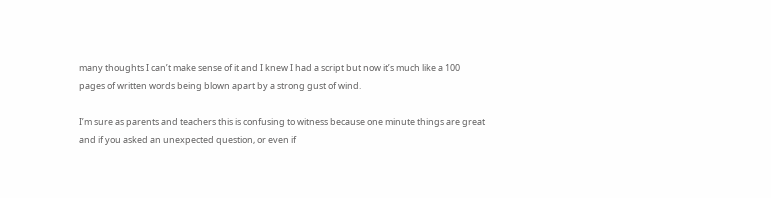many thoughts I can’t make sense of it and I knew I had a script but now it’s much like a 100 pages of written words being blown apart by a strong gust of wind.

I’m sure as parents and teachers this is confusing to witness because one minute things are great and if you asked an unexpected question, or even if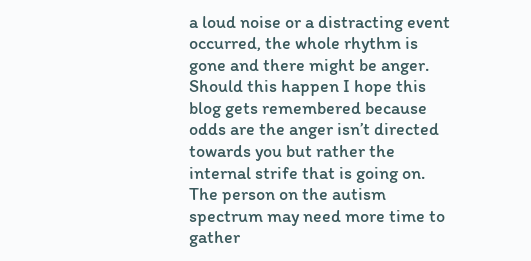a loud noise or a distracting event occurred, the whole rhythm is gone and there might be anger. Should this happen I hope this blog gets remembered because odds are the anger isn’t directed towards you but rather the internal strife that is going on. The person on the autism spectrum may need more time to gather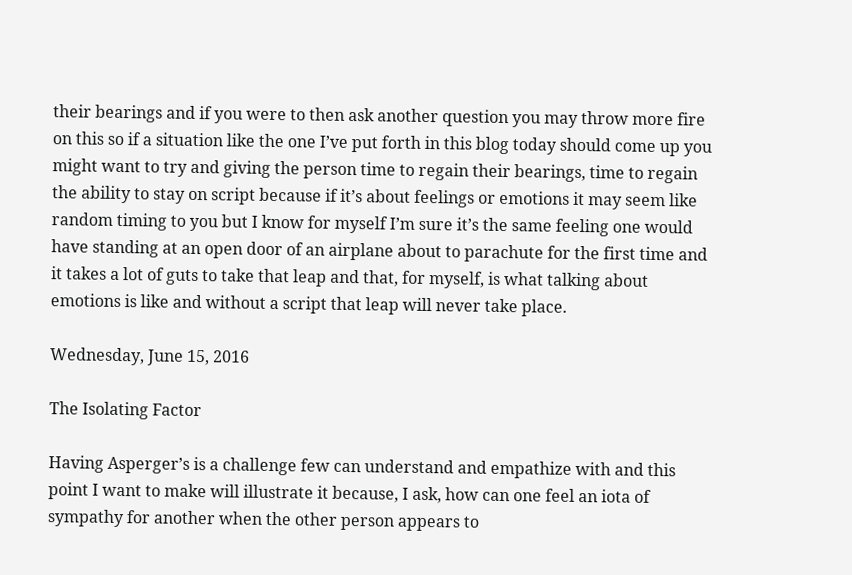their bearings and if you were to then ask another question you may throw more fire on this so if a situation like the one I’ve put forth in this blog today should come up you might want to try and giving the person time to regain their bearings, time to regain the ability to stay on script because if it’s about feelings or emotions it may seem like random timing to you but I know for myself I’m sure it’s the same feeling one would have standing at an open door of an airplane about to parachute for the first time and it takes a lot of guts to take that leap and that, for myself, is what talking about emotions is like and without a script that leap will never take place.

Wednesday, June 15, 2016

The Isolating Factor

Having Asperger’s is a challenge few can understand and empathize with and this point I want to make will illustrate it because, I ask, how can one feel an iota of sympathy for another when the other person appears to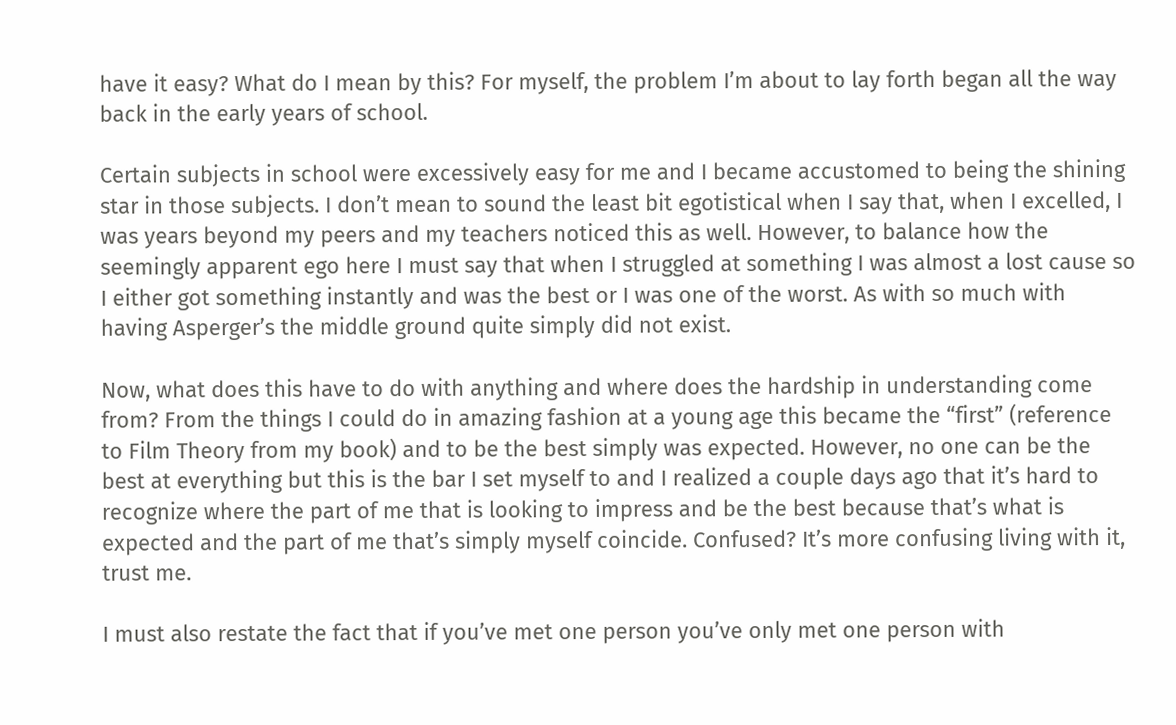have it easy? What do I mean by this? For myself, the problem I’m about to lay forth began all the way back in the early years of school.

Certain subjects in school were excessively easy for me and I became accustomed to being the shining star in those subjects. I don’t mean to sound the least bit egotistical when I say that, when I excelled, I was years beyond my peers and my teachers noticed this as well. However, to balance how the seemingly apparent ego here I must say that when I struggled at something I was almost a lost cause so I either got something instantly and was the best or I was one of the worst. As with so much with having Asperger’s the middle ground quite simply did not exist.

Now, what does this have to do with anything and where does the hardship in understanding come from? From the things I could do in amazing fashion at a young age this became the “first” (reference to Film Theory from my book) and to be the best simply was expected. However, no one can be the best at everything but this is the bar I set myself to and I realized a couple days ago that it’s hard to recognize where the part of me that is looking to impress and be the best because that’s what is expected and the part of me that’s simply myself coincide. Confused? It’s more confusing living with it, trust me.

I must also restate the fact that if you’ve met one person you’ve only met one person with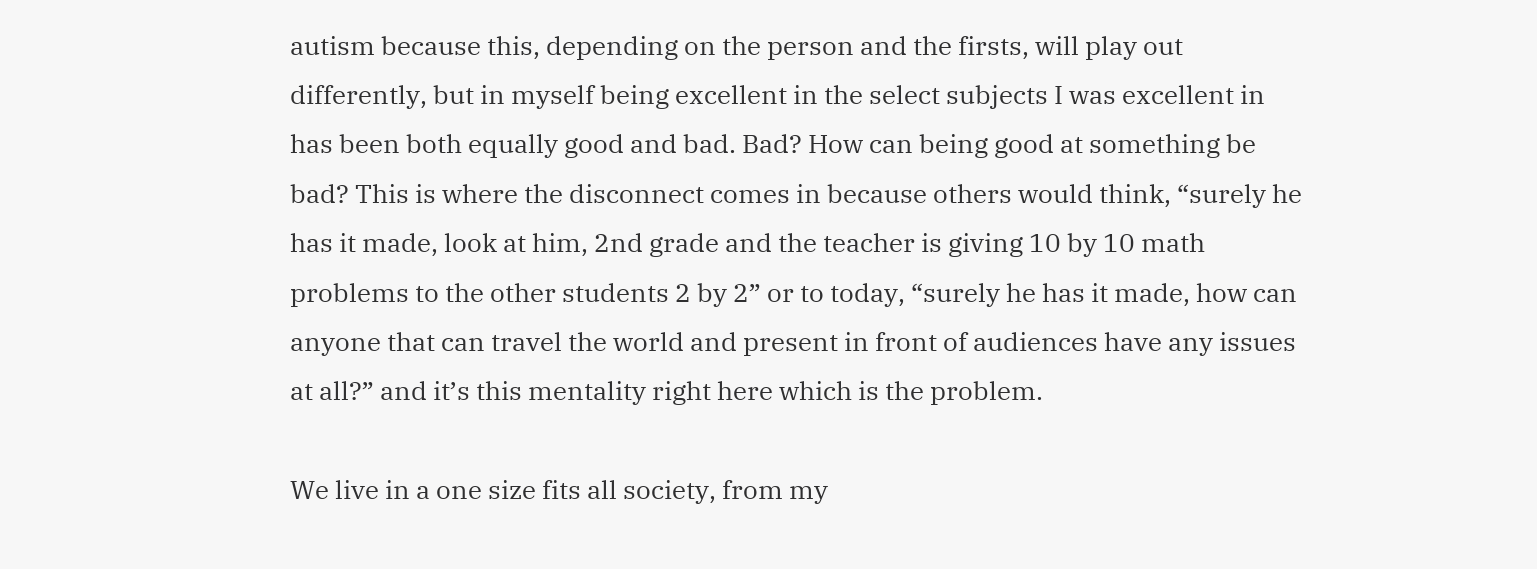autism because this, depending on the person and the firsts, will play out differently, but in myself being excellent in the select subjects I was excellent in has been both equally good and bad. Bad? How can being good at something be bad? This is where the disconnect comes in because others would think, “surely he has it made, look at him, 2nd grade and the teacher is giving 10 by 10 math problems to the other students 2 by 2” or to today, “surely he has it made, how can anyone that can travel the world and present in front of audiences have any issues at all?” and it’s this mentality right here which is the problem.

We live in a one size fits all society, from my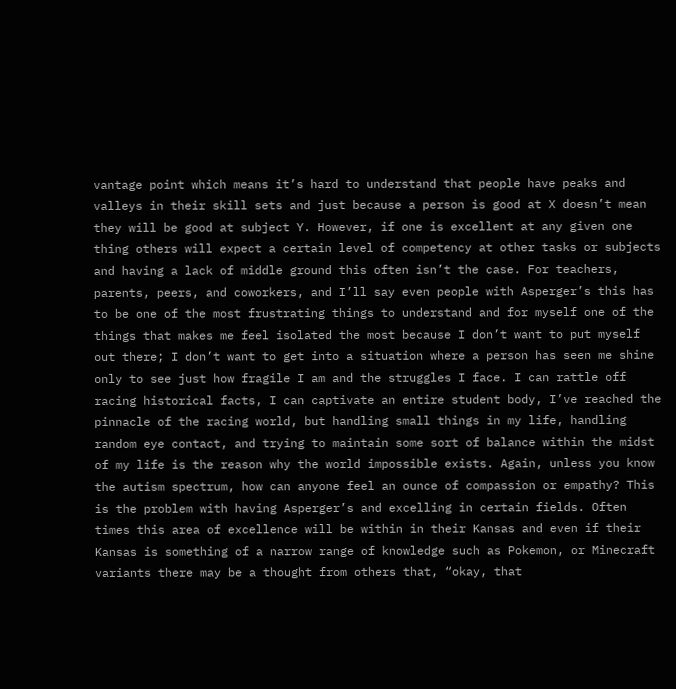vantage point which means it’s hard to understand that people have peaks and valleys in their skill sets and just because a person is good at X doesn’t mean they will be good at subject Y. However, if one is excellent at any given one thing others will expect a certain level of competency at other tasks or subjects and having a lack of middle ground this often isn’t the case. For teachers, parents, peers, and coworkers, and I’ll say even people with Asperger’s this has to be one of the most frustrating things to understand and for myself one of the things that makes me feel isolated the most because I don’t want to put myself out there; I don’t want to get into a situation where a person has seen me shine only to see just how fragile I am and the struggles I face. I can rattle off racing historical facts, I can captivate an entire student body, I’ve reached the pinnacle of the racing world, but handling small things in my life, handling random eye contact, and trying to maintain some sort of balance within the midst of my life is the reason why the world impossible exists. Again, unless you know the autism spectrum, how can anyone feel an ounce of compassion or empathy? This is the problem with having Asperger’s and excelling in certain fields. Often times this area of excellence will be within in their Kansas and even if their Kansas is something of a narrow range of knowledge such as Pokemon, or Minecraft variants there may be a thought from others that, “okay, that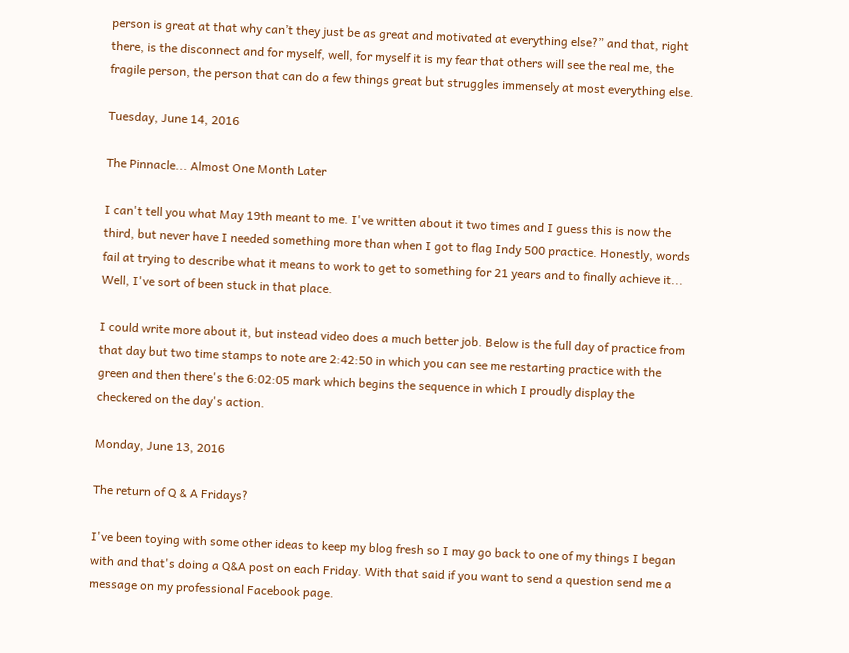person is great at that why can’t they just be as great and motivated at everything else?” and that, right there, is the disconnect and for myself, well, for myself it is my fear that others will see the real me, the fragile person, the person that can do a few things great but struggles immensely at most everything else.

Tuesday, June 14, 2016

The Pinnacle... Almost One Month Later

I can't tell you what May 19th meant to me. I've written about it two times and I guess this is now the third, but never have I needed something more than when I got to flag Indy 500 practice. Honestly, words fail at trying to describe what it means to work to get to something for 21 years and to finally achieve it... Well, I've sort of been stuck in that place.

I could write more about it, but instead video does a much better job. Below is the full day of practice from that day but two time stamps to note are 2:42:50 in which you can see me restarting practice with the green and then there's the 6:02:05 mark which begins the sequence in which I proudly display the checkered on the day's action.

Monday, June 13, 2016

The return of Q & A Fridays?

I've been toying with some other ideas to keep my blog fresh so I may go back to one of my things I began with and that's doing a Q&A post on each Friday. With that said if you want to send a question send me a message on my professional Facebook page.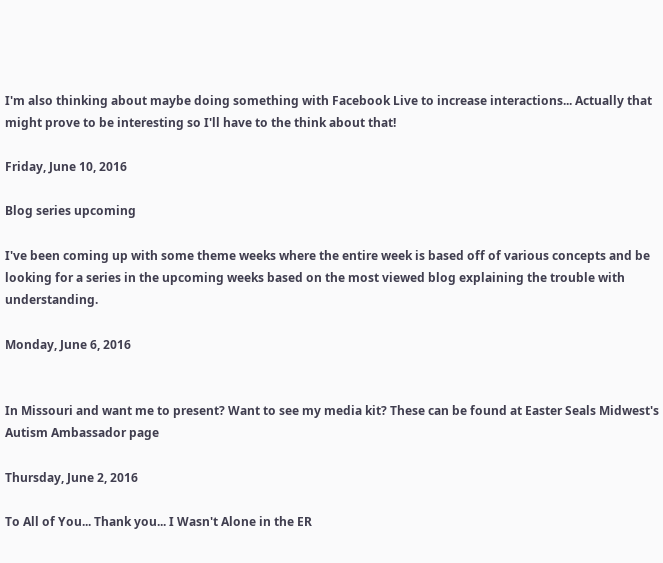I'm also thinking about maybe doing something with Facebook Live to increase interactions... Actually that might prove to be interesting so I'll have to the think about that!

Friday, June 10, 2016

Blog series upcoming

I've been coming up with some theme weeks where the entire week is based off of various concepts and be looking for a series in the upcoming weeks based on the most viewed blog explaining the trouble with understanding.

Monday, June 6, 2016


In Missouri and want me to present? Want to see my media kit? These can be found at Easter Seals Midwest's Autism Ambassador page

Thursday, June 2, 2016

To All of You... Thank you... I Wasn't Alone in the ER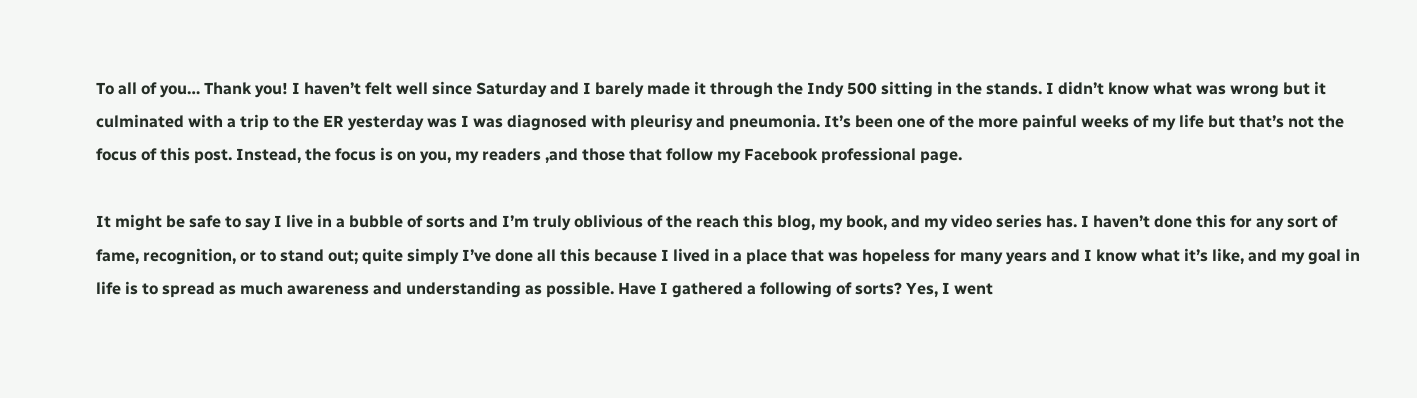To all of you… Thank you! I haven’t felt well since Saturday and I barely made it through the Indy 500 sitting in the stands. I didn’t know what was wrong but it culminated with a trip to the ER yesterday was I was diagnosed with pleurisy and pneumonia. It’s been one of the more painful weeks of my life but that’s not the focus of this post. Instead, the focus is on you, my readers ,and those that follow my Facebook professional page.

It might be safe to say I live in a bubble of sorts and I’m truly oblivious of the reach this blog, my book, and my video series has. I haven’t done this for any sort of fame, recognition, or to stand out; quite simply I’ve done all this because I lived in a place that was hopeless for many years and I know what it’s like, and my goal in life is to spread as much awareness and understanding as possible. Have I gathered a following of sorts? Yes, I went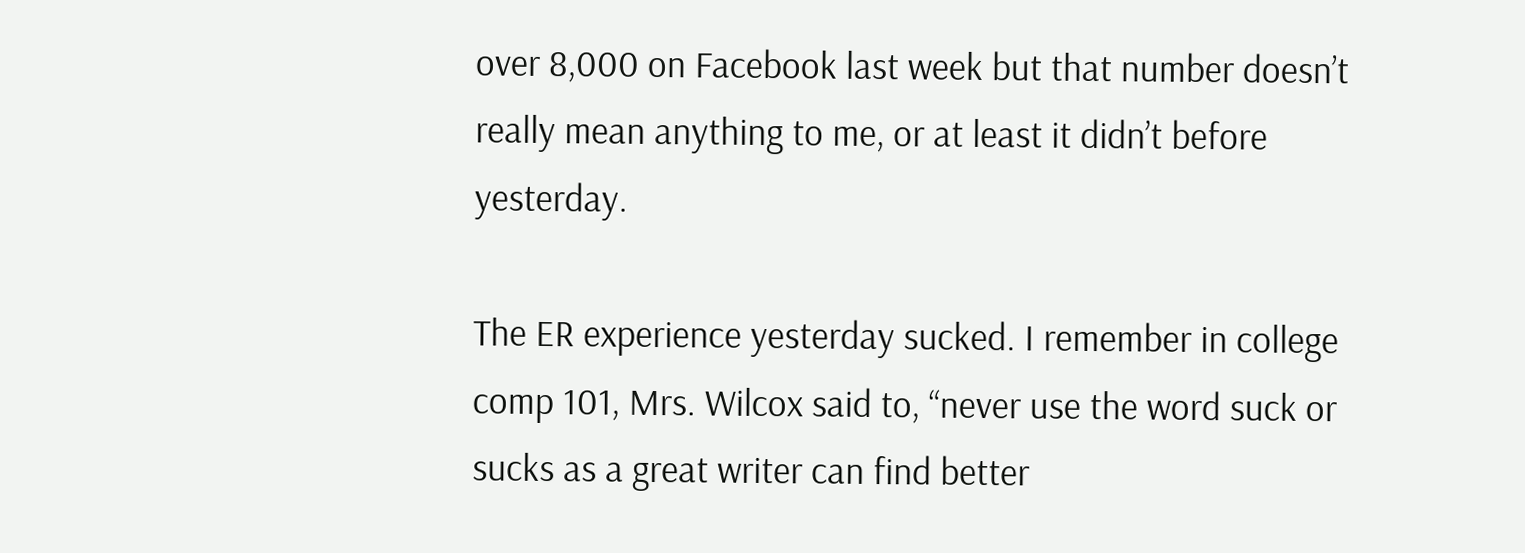over 8,000 on Facebook last week but that number doesn’t really mean anything to me, or at least it didn’t before yesterday.

The ER experience yesterday sucked. I remember in college comp 101, Mrs. Wilcox said to, “never use the word suck or sucks as a great writer can find better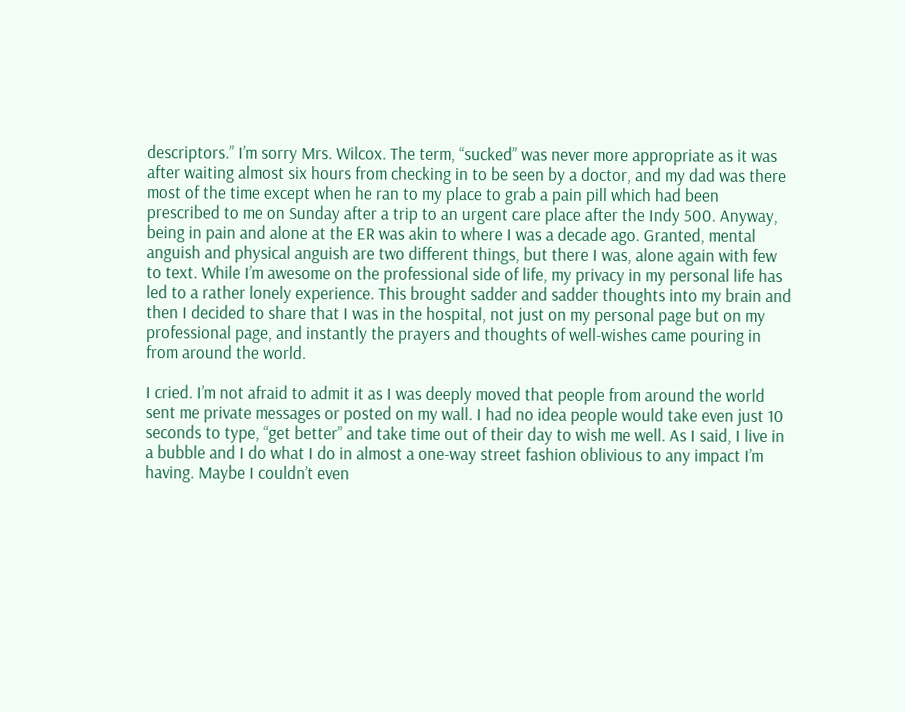descriptors.” I’m sorry Mrs. Wilcox. The term, “sucked” was never more appropriate as it was after waiting almost six hours from checking in to be seen by a doctor, and my dad was there most of the time except when he ran to my place to grab a pain pill which had been prescribed to me on Sunday after a trip to an urgent care place after the Indy 500. Anyway, being in pain and alone at the ER was akin to where I was a decade ago. Granted, mental anguish and physical anguish are two different things, but there I was, alone again with few to text. While I’m awesome on the professional side of life, my privacy in my personal life has led to a rather lonely experience. This brought sadder and sadder thoughts into my brain and then I decided to share that I was in the hospital, not just on my personal page but on my professional page, and instantly the prayers and thoughts of well-wishes came pouring in from around the world.

I cried. I’m not afraid to admit it as I was deeply moved that people from around the world sent me private messages or posted on my wall. I had no idea people would take even just 10 seconds to type, “get better” and take time out of their day to wish me well. As I said, I live in a bubble and I do what I do in almost a one-way street fashion oblivious to any impact I’m having. Maybe I couldn’t even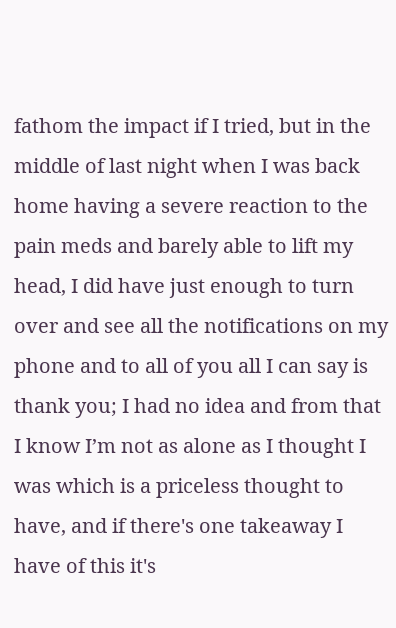fathom the impact if I tried, but in the middle of last night when I was back home having a severe reaction to the pain meds and barely able to lift my head, I did have just enough to turn over and see all the notifications on my phone and to all of you all I can say is thank you; I had no idea and from that I know I’m not as alone as I thought I was which is a priceless thought to have, and if there's one takeaway I have of this it's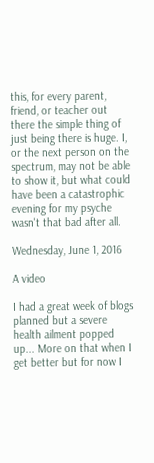this, for every parent, friend, or teacher out there the simple thing of just being there is huge. I, or the next person on the spectrum, may not be able to show it, but what could have been a catastrophic evening for my psyche wasn't that bad after all.

Wednesday, June 1, 2016

A video

I had a great week of blogs planned but a severe health ailment popped up... More on that when I get better but for now I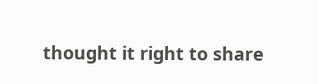thought it right to share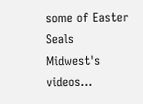some of Easter Seals Midwest's videos...